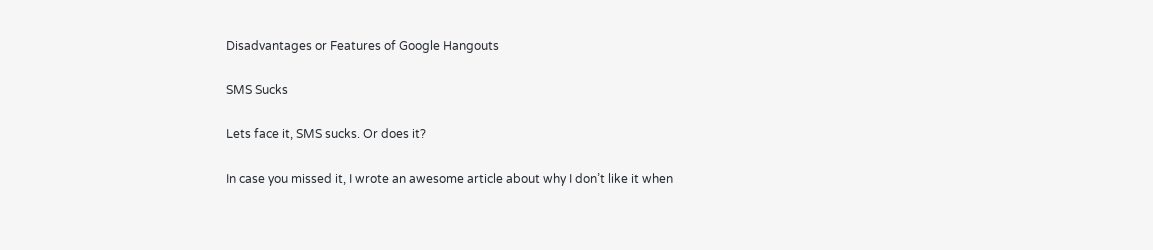Disadvantages or Features of Google Hangouts

SMS Sucks

Lets face it, SMS sucks. Or does it?

In case you missed it, I wrote an awesome article about why I don’t like it when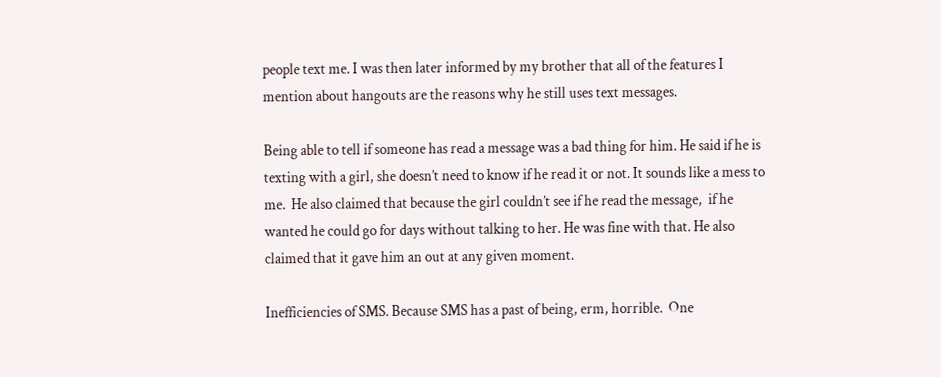people text me. I was then later informed by my brother that all of the features I mention about hangouts are the reasons why he still uses text messages.

Being able to tell if someone has read a message was a bad thing for him. He said if he is texting with a girl, she doesn’t need to know if he read it or not. It sounds like a mess to me.  He also claimed that because the girl couldn’t see if he read the message,  if he wanted he could go for days without talking to her. He was fine with that. He also claimed that it gave him an out at any given moment.

Inefficiencies of SMS. Because SMS has a past of being, erm, horrible.  One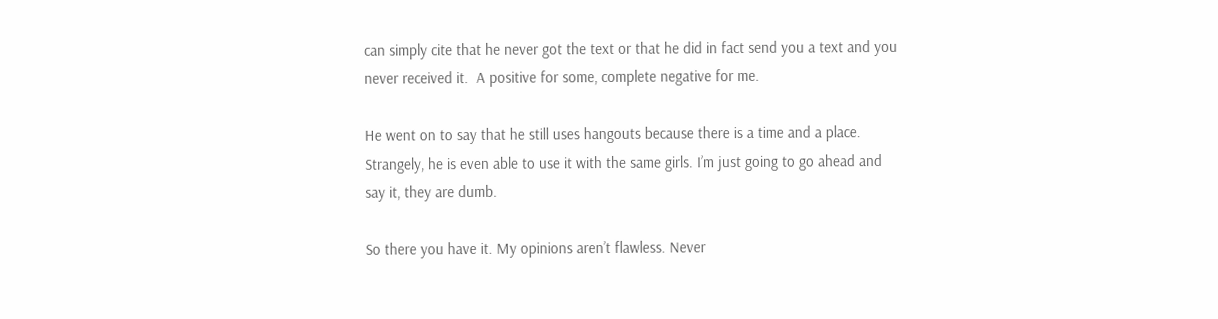can simply cite that he never got the text or that he did in fact send you a text and you never received it.  A positive for some, complete negative for me.

He went on to say that he still uses hangouts because there is a time and a place. Strangely, he is even able to use it with the same girls. I’m just going to go ahead and say it, they are dumb.

So there you have it. My opinions aren’t flawless. Never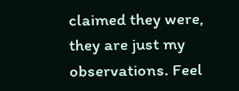claimed they were,  they are just my observations. Feel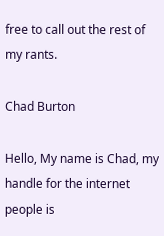free to call out the rest of my rants.

Chad Burton

Hello, My name is Chad, my handle for the internet people is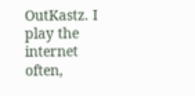OutKastz. I play the internet often,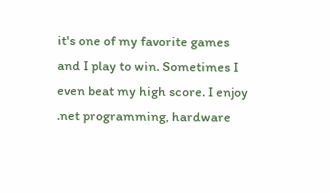it's one of my favorite games and I play to win. Sometimes I even beat my high score. I enjoy .net programming, hardware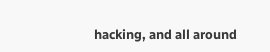hacking, and all around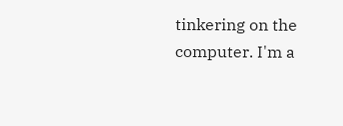tinkering on the computer. I'm a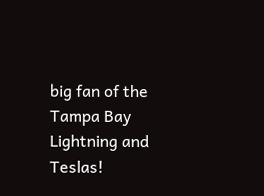big fan of the Tampa Bay Lightning and Teslas!